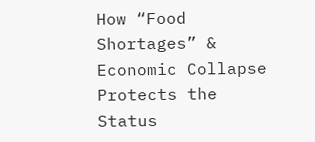How “Food Shortages” & Economic Collapse Protects the Status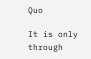Quo

It is only through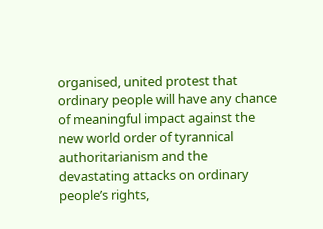organised, united protest that ordinary people will have any chance of meaningful impact against the new world order of tyrannical authoritarianism and the devastating attacks on ordinary people’s rights,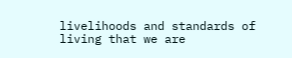livelihoods and standards of living that we are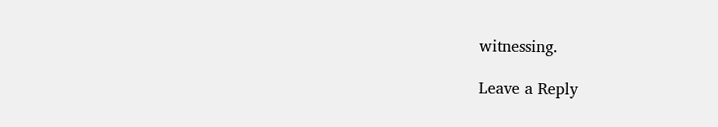witnessing.

Leave a Reply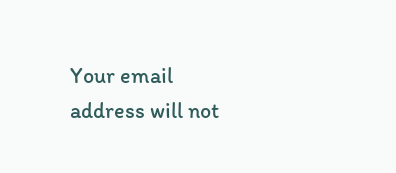Your email address will not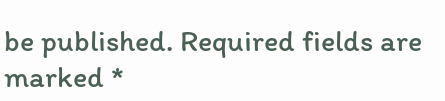be published. Required fields are marked *